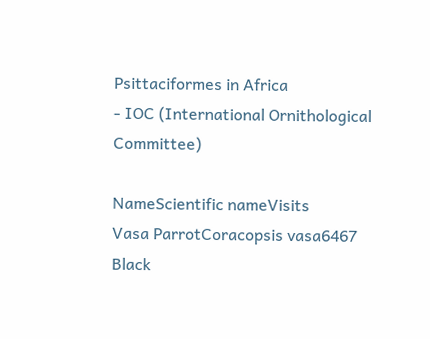Psittaciformes in Africa
- IOC (International Ornithological Committee)

NameScientific nameVisits
Vasa ParrotCoracopsis vasa6467
Black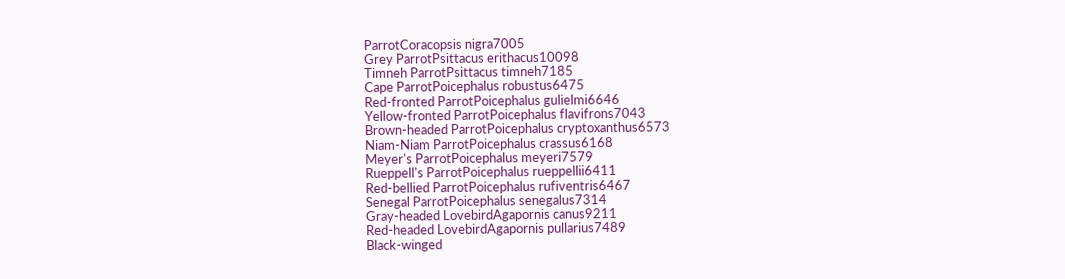ParrotCoracopsis nigra7005
Grey ParrotPsittacus erithacus10098
Timneh ParrotPsittacus timneh7185
Cape ParrotPoicephalus robustus6475
Red-fronted ParrotPoicephalus gulielmi6646
Yellow-fronted ParrotPoicephalus flavifrons7043
Brown-headed ParrotPoicephalus cryptoxanthus6573
Niam-Niam ParrotPoicephalus crassus6168
Meyer's ParrotPoicephalus meyeri7579
Rueppell's ParrotPoicephalus rueppellii6411
Red-bellied ParrotPoicephalus rufiventris6467
Senegal ParrotPoicephalus senegalus7314
Gray-headed LovebirdAgapornis canus9211
Red-headed LovebirdAgapornis pullarius7489
Black-winged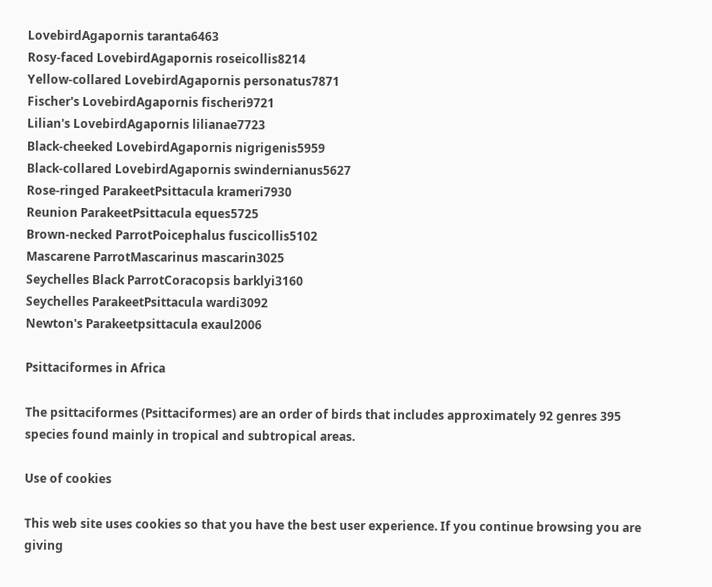LovebirdAgapornis taranta6463
Rosy-faced LovebirdAgapornis roseicollis8214
Yellow-collared LovebirdAgapornis personatus7871
Fischer's LovebirdAgapornis fischeri9721
Lilian's LovebirdAgapornis lilianae7723
Black-cheeked LovebirdAgapornis nigrigenis5959
Black-collared LovebirdAgapornis swindernianus5627
Rose-ringed ParakeetPsittacula krameri7930
Reunion ParakeetPsittacula eques5725
Brown-necked ParrotPoicephalus fuscicollis5102
Mascarene ParrotMascarinus mascarin3025
Seychelles Black ParrotCoracopsis barklyi3160
Seychelles ParakeetPsittacula wardi3092
Newton's Parakeetpsittacula exaul2006

Psittaciformes in Africa

The psittaciformes (Psittaciformes) are an order of birds that includes approximately 92 genres 395 species found mainly in tropical and subtropical areas.

Use of cookies

This web site uses cookies so that you have the best user experience. If you continue browsing you are giving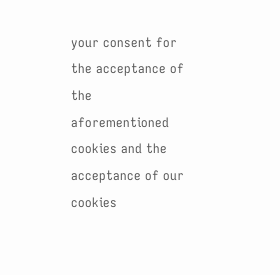your consent for the acceptance of the aforementioned cookies and the acceptance of our cookies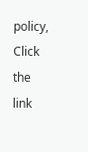policy, Click the link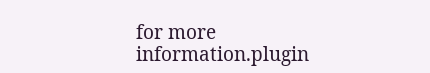for more information.plugin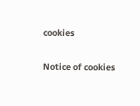cookies

Notice of cookies